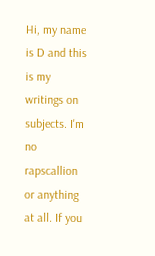Hi, my name is D and this is my writings on subjects. I'm no rapscallion or anything at all. If you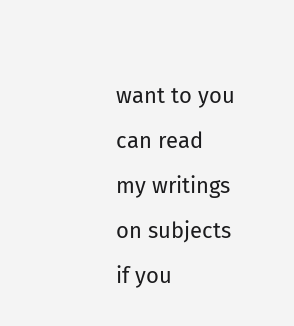want to you can read my writings on subjects if you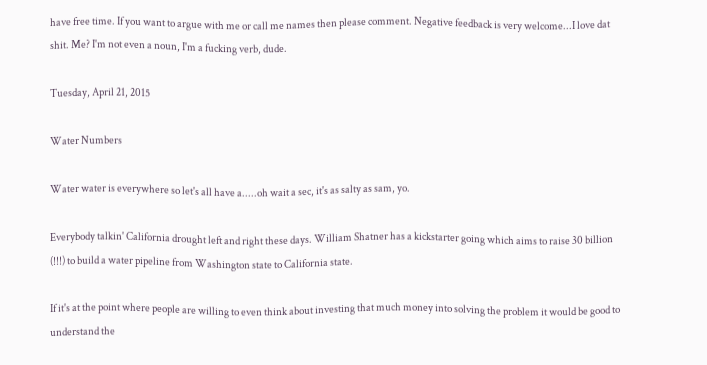have free time. If you want to argue with me or call me names then please comment. Negative feedback is very welcome...I love dat shit. Me? I'm not even a noun, I'm a fucking verb, dude.

Tuesday, April 21, 2015

Water Numbers

Water water is everywhere so let's all have a.....oh wait a sec, it's as salty as sam, yo.

Everybody talkin' California drought left and right these days. William Shatner has a kickstarter going which aims to raise 30 billion (!!!) to build a water pipeline from Washington state to California state.

If it's at the point where people are willing to even think about investing that much money into solving the problem it would be good to understand the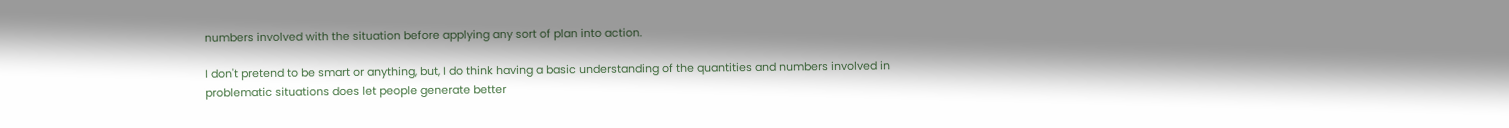numbers involved with the situation before applying any sort of plan into action.

I don't pretend to be smart or anything, but, I do think having a basic understanding of the quantities and numbers involved in problematic situations does let people generate better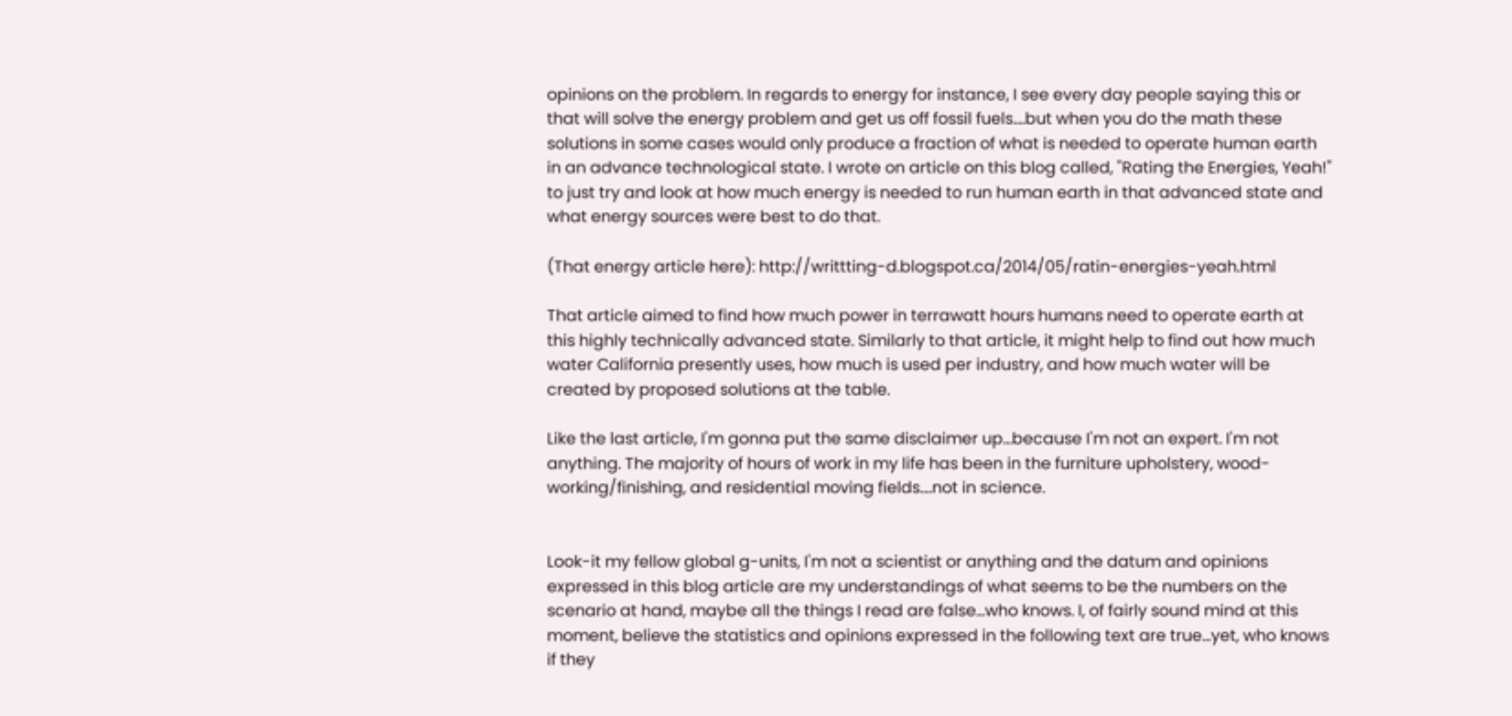opinions on the problem. In regards to energy for instance, I see every day people saying this or that will solve the energy problem and get us off fossil fuels....but when you do the math these solutions in some cases would only produce a fraction of what is needed to operate human earth in an advance technological state. I wrote on article on this blog called, "Rating the Energies, Yeah!" to just try and look at how much energy is needed to run human earth in that advanced state and what energy sources were best to do that.

(That energy article here): http://writtting-d.blogspot.ca/2014/05/ratin-energies-yeah.html

That article aimed to find how much power in terrawatt hours humans need to operate earth at this highly technically advanced state. Similarly to that article, it might help to find out how much water California presently uses, how much is used per industry, and how much water will be created by proposed solutions at the table.

Like the last article, I'm gonna put the same disclaimer up...because I'm not an expert. I'm not anything. The majority of hours of work in my life has been in the furniture upholstery, wood-working/finishing, and residential moving fields....not in science.


Look-it my fellow global g-units, I'm not a scientist or anything and the datum and opinions expressed in this blog article are my understandings of what seems to be the numbers on the scenario at hand, maybe all the things I read are false...who knows. I, of fairly sound mind at this moment, believe the statistics and opinions expressed in the following text are true...yet, who knows if they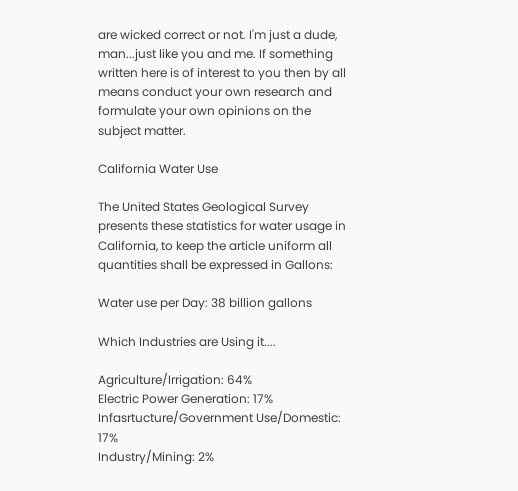are wicked correct or not. I'm just a dude, man...just like you and me. If something written here is of interest to you then by all means conduct your own research and formulate your own opinions on the subject matter.

California Water Use

The United States Geological Survey presents these statistics for water usage in California, to keep the article uniform all quantities shall be expressed in Gallons:

Water use per Day: 38 billion gallons

Which Industries are Using it....

Agriculture/Irrigation: 64%
Electric Power Generation: 17%
Infasrtucture/Government Use/Domestic: 17%
Industry/Mining: 2%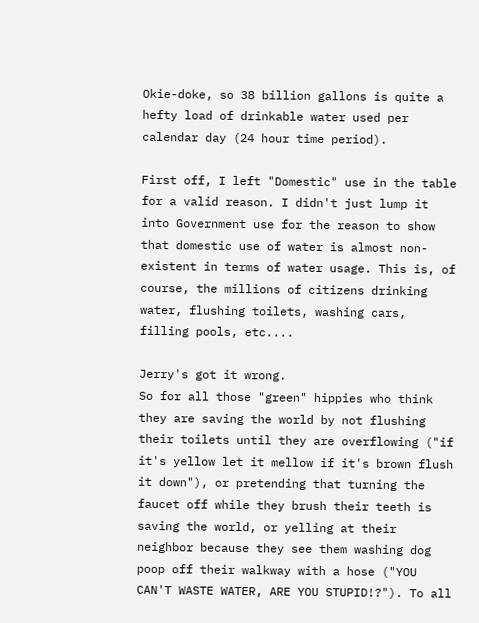Okie-doke, so 38 billion gallons is quite a hefty load of drinkable water used per calendar day (24 hour time period).

First off, I left "Domestic" use in the table for a valid reason. I didn't just lump it into Government use for the reason to show that domestic use of water is almost non-existent in terms of water usage. This is, of course, the millions of citizens drinking water, flushing toilets, washing cars, filling pools, etc....

Jerry's got it wrong.
So for all those "green" hippies who think they are saving the world by not flushing their toilets until they are overflowing ("if it's yellow let it mellow if it's brown flush it down"), or pretending that turning the faucet off while they brush their teeth is saving the world, or yelling at their neighbor because they see them washing dog poop off their walkway with a hose ("YOU CAN'T WASTE WATER, ARE YOU STUPID!?"). To all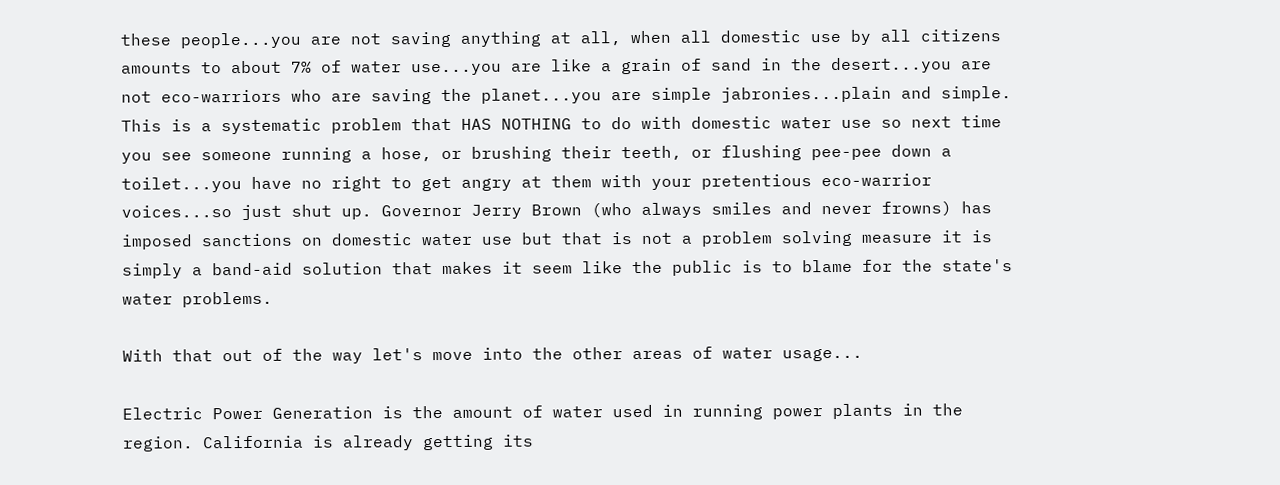these people...you are not saving anything at all, when all domestic use by all citizens amounts to about 7% of water use...you are like a grain of sand in the desert...you are not eco-warriors who are saving the planet...you are simple jabronies...plain and simple. This is a systematic problem that HAS NOTHING to do with domestic water use so next time you see someone running a hose, or brushing their teeth, or flushing pee-pee down a toilet...you have no right to get angry at them with your pretentious eco-warrior voices...so just shut up. Governor Jerry Brown (who always smiles and never frowns) has imposed sanctions on domestic water use but that is not a problem solving measure it is simply a band-aid solution that makes it seem like the public is to blame for the state's water problems.

With that out of the way let's move into the other areas of water usage...

Electric Power Generation is the amount of water used in running power plants in the region. California is already getting its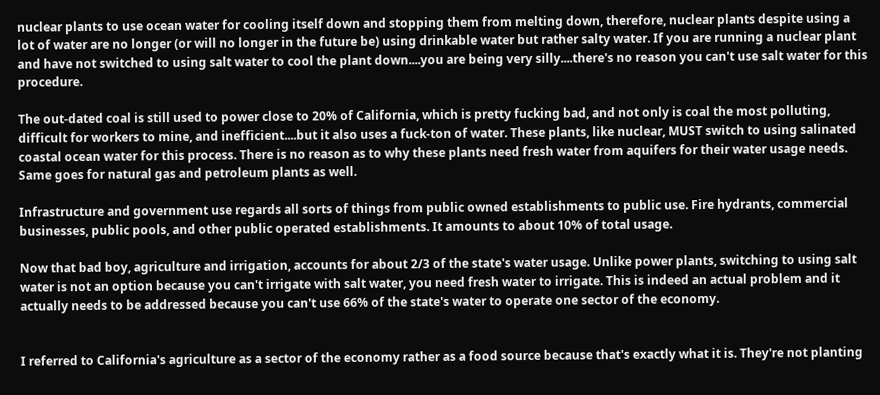nuclear plants to use ocean water for cooling itself down and stopping them from melting down, therefore, nuclear plants despite using a lot of water are no longer (or will no longer in the future be) using drinkable water but rather salty water. If you are running a nuclear plant and have not switched to using salt water to cool the plant down....you are being very silly....there's no reason you can't use salt water for this procedure.

The out-dated coal is still used to power close to 20% of California, which is pretty fucking bad, and not only is coal the most polluting, difficult for workers to mine, and inefficient....but it also uses a fuck-ton of water. These plants, like nuclear, MUST switch to using salinated coastal ocean water for this process. There is no reason as to why these plants need fresh water from aquifers for their water usage needs. Same goes for natural gas and petroleum plants as well.

Infrastructure and government use regards all sorts of things from public owned establishments to public use. Fire hydrants, commercial businesses, public pools, and other public operated establishments. It amounts to about 10% of total usage.

Now that bad boy, agriculture and irrigation, accounts for about 2/3 of the state's water usage. Unlike power plants, switching to using salt water is not an option because you can't irrigate with salt water, you need fresh water to irrigate. This is indeed an actual problem and it actually needs to be addressed because you can't use 66% of the state's water to operate one sector of the economy.


I referred to California's agriculture as a sector of the economy rather as a food source because that's exactly what it is. They're not planting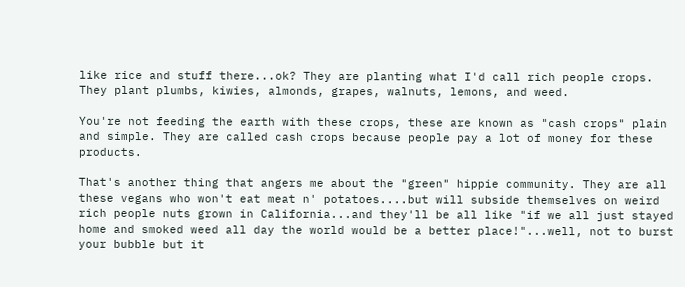like rice and stuff there...ok? They are planting what I'd call rich people crops. They plant plumbs, kiwies, almonds, grapes, walnuts, lemons, and weed.

You're not feeding the earth with these crops, these are known as "cash crops" plain and simple. They are called cash crops because people pay a lot of money for these products.

That's another thing that angers me about the "green" hippie community. They are all these vegans who won't eat meat n' potatoes....but will subside themselves on weird rich people nuts grown in California...and they'll be all like "if we all just stayed home and smoked weed all day the world would be a better place!"...well, not to burst your bubble but it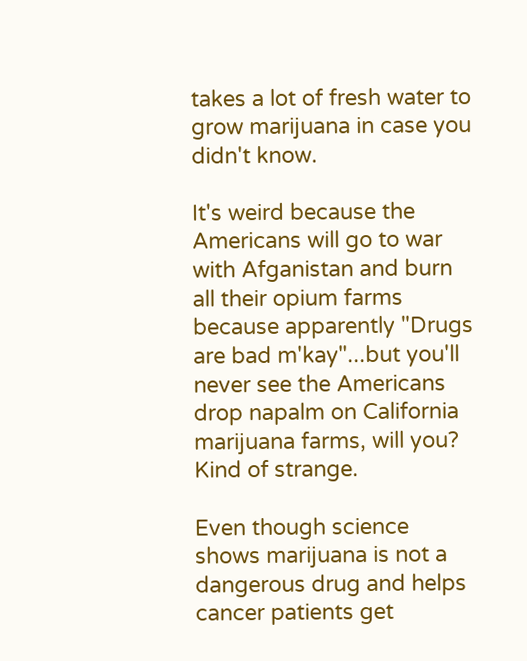takes a lot of fresh water to grow marijuana in case you didn't know.

It's weird because the Americans will go to war with Afganistan and burn all their opium farms because apparently "Drugs are bad m'kay"...but you'll never see the Americans drop napalm on California marijuana farms, will you? Kind of strange.

Even though science shows marijuana is not a dangerous drug and helps cancer patients get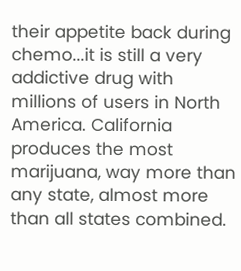their appetite back during chemo...it is still a very addictive drug with millions of users in North America. California produces the most marijuana, way more than any state, almost more than all states combined.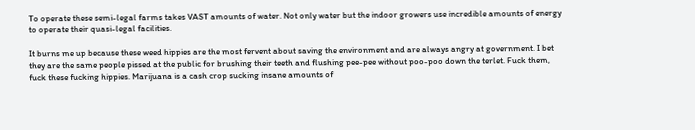To operate these semi-legal farms takes VAST amounts of water. Not only water but the indoor growers use incredible amounts of energy to operate their quasi-legal facilities.

It burns me up because these weed hippies are the most fervent about saving the environment and are always angry at government. I bet they are the same people pissed at the public for brushing their teeth and flushing pee-pee without poo-poo down the terlet. Fuck them, fuck these fucking hippies. Marijuana is a cash crop sucking insane amounts of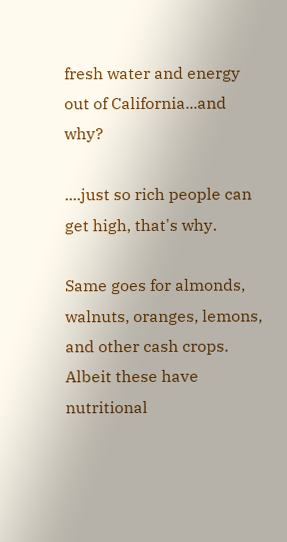fresh water and energy out of California...and why?

....just so rich people can get high, that's why.

Same goes for almonds, walnuts, oranges, lemons, and other cash crops. Albeit these have nutritional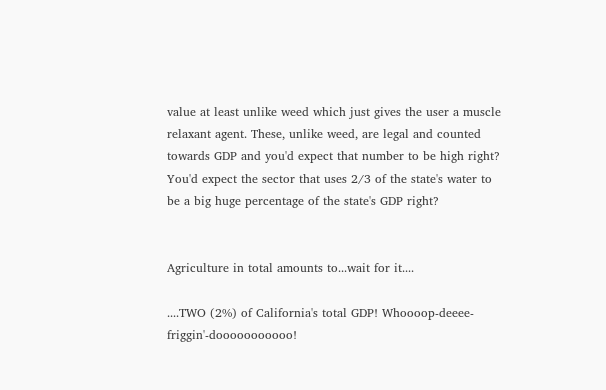value at least unlike weed which just gives the user a muscle relaxant agent. These, unlike weed, are legal and counted towards GDP and you'd expect that number to be high right? You'd expect the sector that uses 2/3 of the state's water to be a big huge percentage of the state's GDP right?


Agriculture in total amounts to...wait for it....

....TWO (2%) of California's total GDP! Whoooop-deeee-friggin'-dooooooooooo!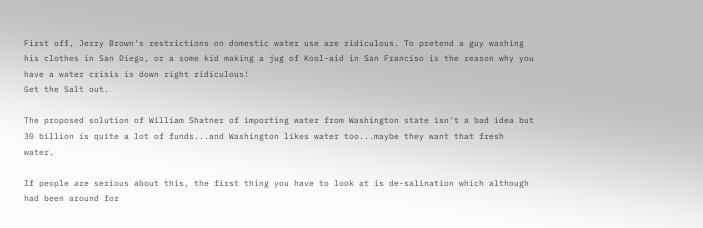First off, Jerry Brown's restrictions on domestic water use are ridiculous. To pretend a guy washing his clothes in San Diego, or a some kid making a jug of Kool-aid in San Franciso is the reason why you have a water crisis is down right ridiculous!
Get the Salt out.

The proposed solution of William Shatner of importing water from Washington state isn't a bad idea but 30 billion is quite a lot of funds...and Washington likes water too...maybe they want that fresh water.

If people are serious about this, the first thing you have to look at is de-salination which although had been around for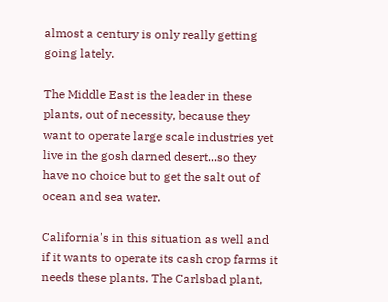almost a century is only really getting going lately.

The Middle East is the leader in these plants, out of necessity, because they want to operate large scale industries yet live in the gosh darned desert...so they have no choice but to get the salt out of ocean and sea water.

California's in this situation as well and if it wants to operate its cash crop farms it needs these plants. The Carlsbad plant,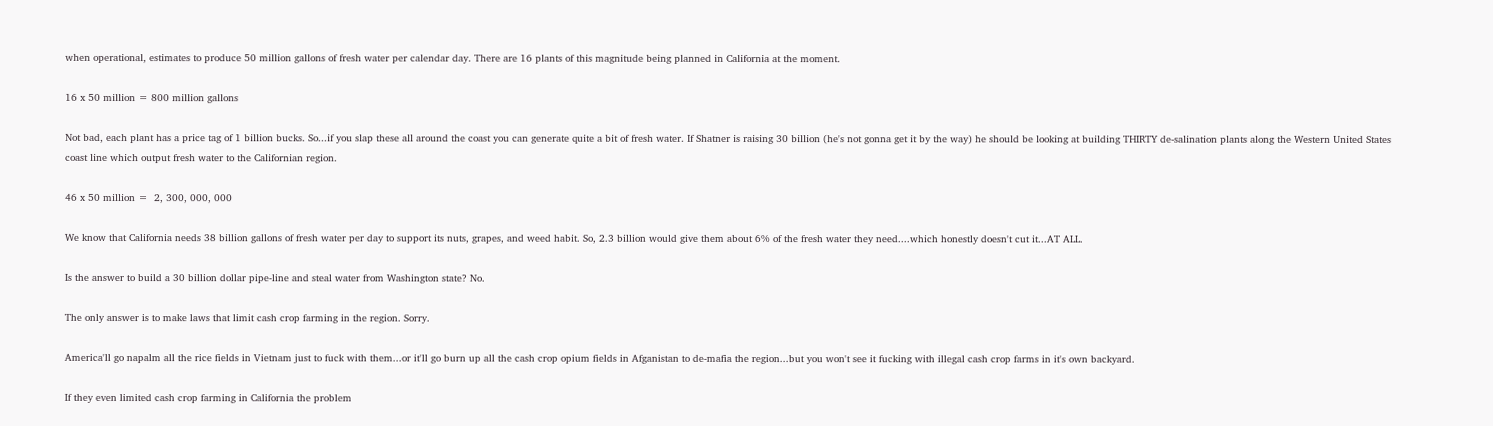when operational, estimates to produce 50 million gallons of fresh water per calendar day. There are 16 plants of this magnitude being planned in California at the moment.

16 x 50 million = 800 million gallons

Not bad, each plant has a price tag of 1 billion bucks. So...if you slap these all around the coast you can generate quite a bit of fresh water. If Shatner is raising 30 billion (he's not gonna get it by the way) he should be looking at building THIRTY de-salination plants along the Western United States coast line which output fresh water to the Californian region.

46 x 50 million =  2, 300, 000, 000

We know that California needs 38 billion gallons of fresh water per day to support its nuts, grapes, and weed habit. So, 2.3 billion would give them about 6% of the fresh water they need....which honestly doesn't cut it...AT ALL.

Is the answer to build a 30 billion dollar pipe-line and steal water from Washington state? No.

The only answer is to make laws that limit cash crop farming in the region. Sorry.

America'll go napalm all the rice fields in Vietnam just to fuck with them...or it'll go burn up all the cash crop opium fields in Afganistan to de-mafia the region...but you won't see it fucking with illegal cash crop farms in it's own backyard.

If they even limited cash crop farming in California the problem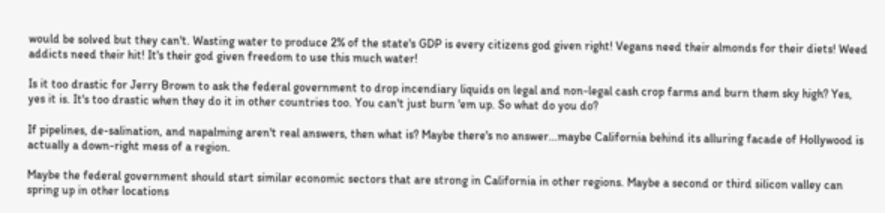would be solved but they can't. Wasting water to produce 2% of the state's GDP is every citizens god given right! Vegans need their almonds for their diets! Weed addicts need their hit! It's their god given freedom to use this much water!

Is it too drastic for Jerry Brown to ask the federal government to drop incendiary liquids on legal and non-legal cash crop farms and burn them sky high? Yes, yes it is. It's too drastic when they do it in other countries too. You can't just burn 'em up. So what do you do?

If pipelines, de-salination, and napalming aren't real answers, then what is? Maybe there's no answer...maybe California behind its alluring facade of Hollywood is actually a down-right mess of a region.

Maybe the federal government should start similar economic sectors that are strong in California in other regions. Maybe a second or third silicon valley can spring up in other locations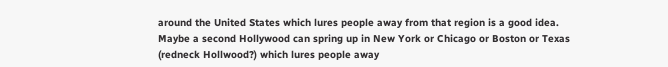around the United States which lures people away from that region is a good idea. Maybe a second Hollywood can spring up in New York or Chicago or Boston or Texas (redneck Hollwood?) which lures people away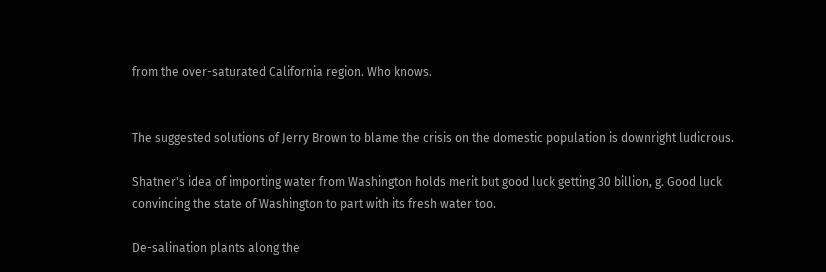from the over-saturated California region. Who knows.


The suggested solutions of Jerry Brown to blame the crisis on the domestic population is downright ludicrous.

Shatner's idea of importing water from Washington holds merit but good luck getting 30 billion, g. Good luck convincing the state of Washington to part with its fresh water too.

De-salination plants along the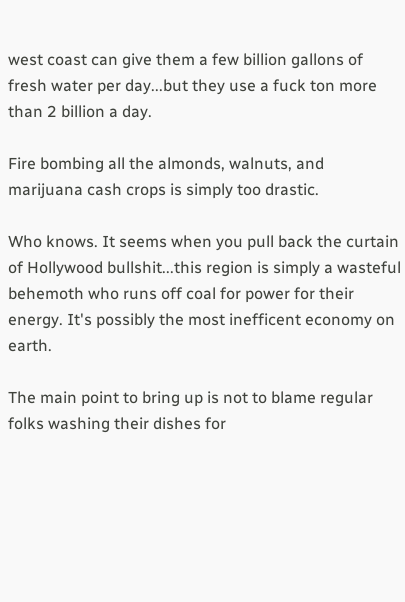west coast can give them a few billion gallons of fresh water per day...but they use a fuck ton more than 2 billion a day.

Fire bombing all the almonds, walnuts, and marijuana cash crops is simply too drastic.

Who knows. It seems when you pull back the curtain of Hollywood bullshit...this region is simply a wasteful behemoth who runs off coal for power for their energy. It's possibly the most inefficent economy on earth.

The main point to bring up is not to blame regular folks washing their dishes for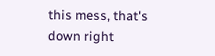this mess, that's down right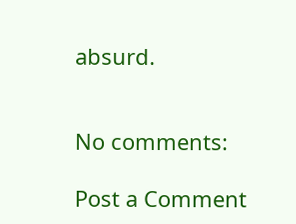absurd.


No comments:

Post a Comment